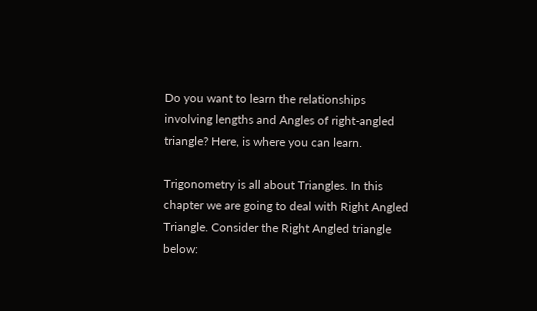Do you want to learn the relationships involving lengths and Angles of right-angled triangle? Here, is where you can learn.

Trigonometry is all about Triangles. In this chapter we are going to deal with Right Angled Triangle. Consider the Right Angled triangle below: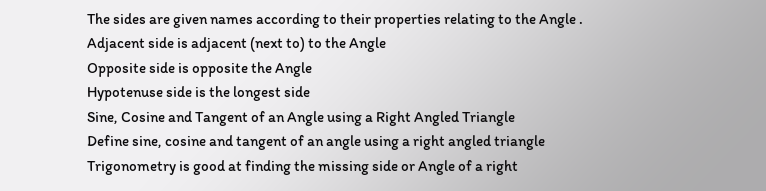The sides are given names according to their properties relating to the Angle .
Adjacent side is adjacent (next to) to the Angle
Opposite side is opposite the Angle
Hypotenuse side is the longest side
Sine, Cosine and Tangent of an Angle using a Right Angled Triangle
Define sine, cosine and tangent of an angle using a right angled triangle
Trigonometry is good at finding the missing side or Angle of a right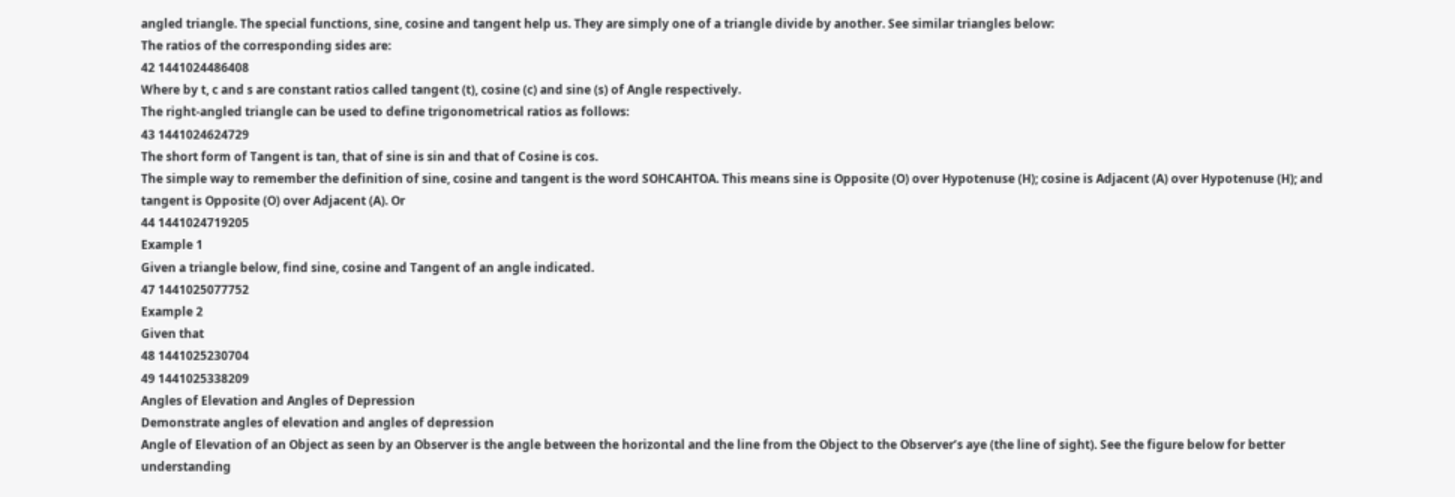angled triangle. The special functions, sine, cosine and tangent help us. They are simply one of a triangle divide by another. See similar triangles below:
The ratios of the corresponding sides are:
42 1441024486408
Where by t, c and s are constant ratios called tangent (t), cosine (c) and sine (s) of Angle respectively.
The right-angled triangle can be used to define trigonometrical ratios as follows:
43 1441024624729
The short form of Tangent is tan, that of sine is sin and that of Cosine is cos.
The simple way to remember the definition of sine, cosine and tangent is the word SOHCAHTOA. This means sine is Opposite (O) over Hypotenuse (H); cosine is Adjacent (A) over Hypotenuse (H); and tangent is Opposite (O) over Adjacent (A). Or
44 1441024719205
Example 1
Given a triangle below, find sine, cosine and Tangent of an angle indicated.
47 1441025077752
Example 2
Given that
48 1441025230704
49 1441025338209
Angles of Elevation and Angles of Depression
Demonstrate angles of elevation and angles of depression
Angle of Elevation of an Object as seen by an Observer is the angle between the horizontal and the line from the Object to the Observer’s aye (the line of sight). See the figure below for better understanding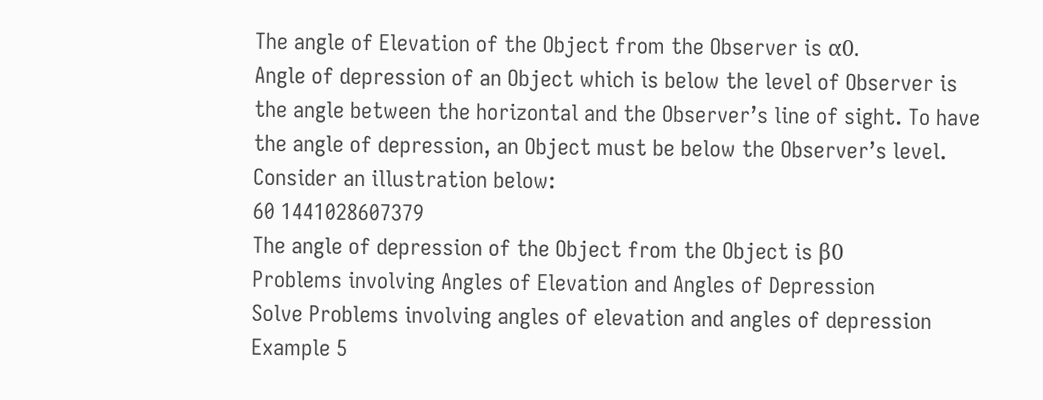The angle of Elevation of the Object from the Observer is α0.
Angle of depression of an Object which is below the level of Observer is the angle between the horizontal and the Observer’s line of sight. To have the angle of depression, an Object must be below the Observer’s level. Consider an illustration below:
60 1441028607379
The angle of depression of the Object from the Object is β0
Problems involving Angles of Elevation and Angles of Depression
Solve Problems involving angles of elevation and angles of depression
Example 5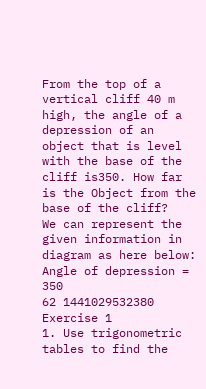From the top of a vertical cliff 40 m high, the angle of a depression of an object that is level with the base of the cliff is350. How far is the Object from the base of the cliff?
We can represent the given information in diagram as here below:
Angle of depression = 350
62 1441029532380
Exercise 1
1. Use trigonometric tables to find the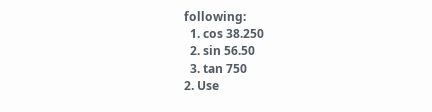following:
  1. cos 38.250
  2. sin 56.50
  3. tan 750
2. Use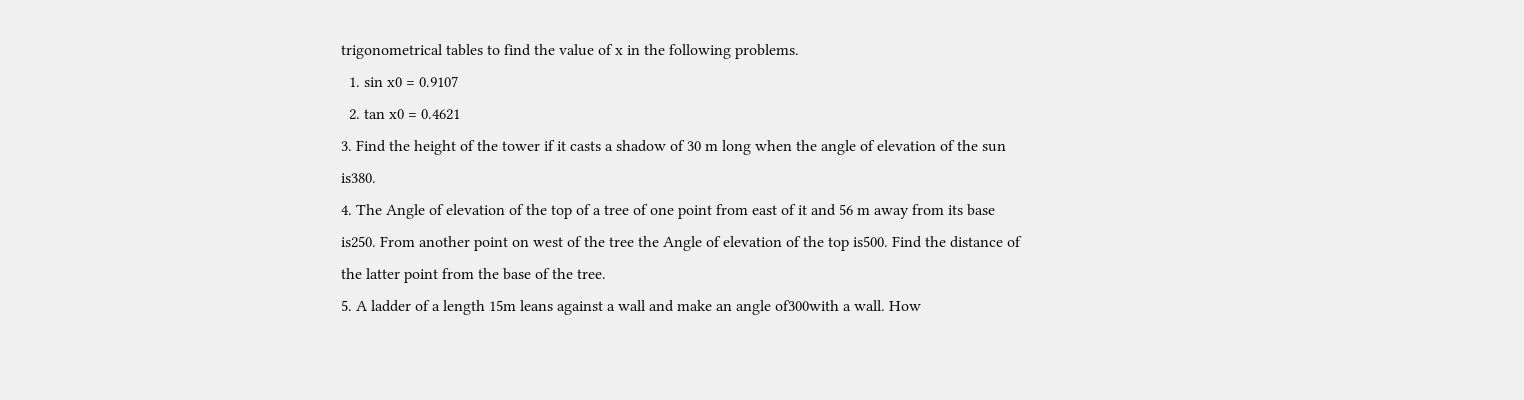trigonometrical tables to find the value of x in the following problems.
  1. sin x0 = 0.9107
  2. tan x0 = 0.4621
3. Find the height of the tower if it casts a shadow of 30 m long when the angle of elevation of the sun is380.
4. The Angle of elevation of the top of a tree of one point from east of it and 56 m away from its base is250. From another point on west of the tree the Angle of elevation of the top is500. Find the distance of the latter point from the base of the tree.
5. A ladder of a length 15m leans against a wall and make an angle of300with a wall. How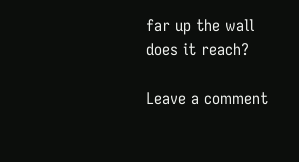far up the wall does it reach?

Leave a comment